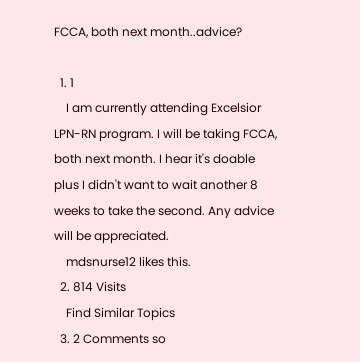FCCA, both next month..advice?

  1. 1
    I am currently attending Excelsior LPN-RN program. I will be taking FCCA, both next month. I hear it's doable plus I didn't want to wait another 8 weeks to take the second. Any advice will be appreciated.
    mdsnurse12 likes this.
  2. 814 Visits
    Find Similar Topics
  3. 2 Comments so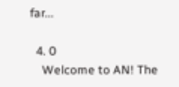far...

  4. 0
    Welcome to AN! The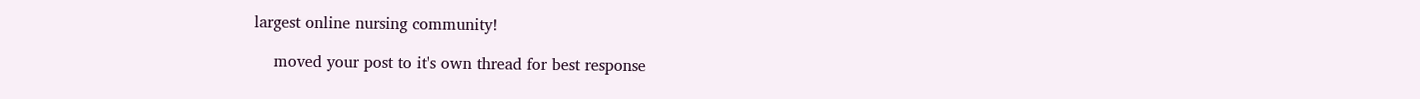largest online nursing community!

    moved your post to it's own thread for best response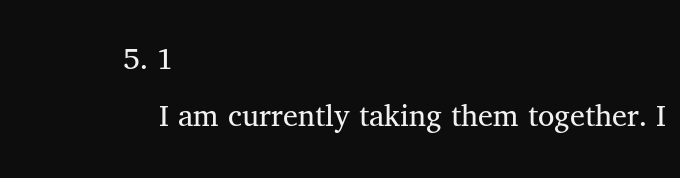5. 1
    I am currently taking them together. I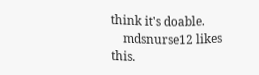think it's doable.
    mdsnurse12 likes this.